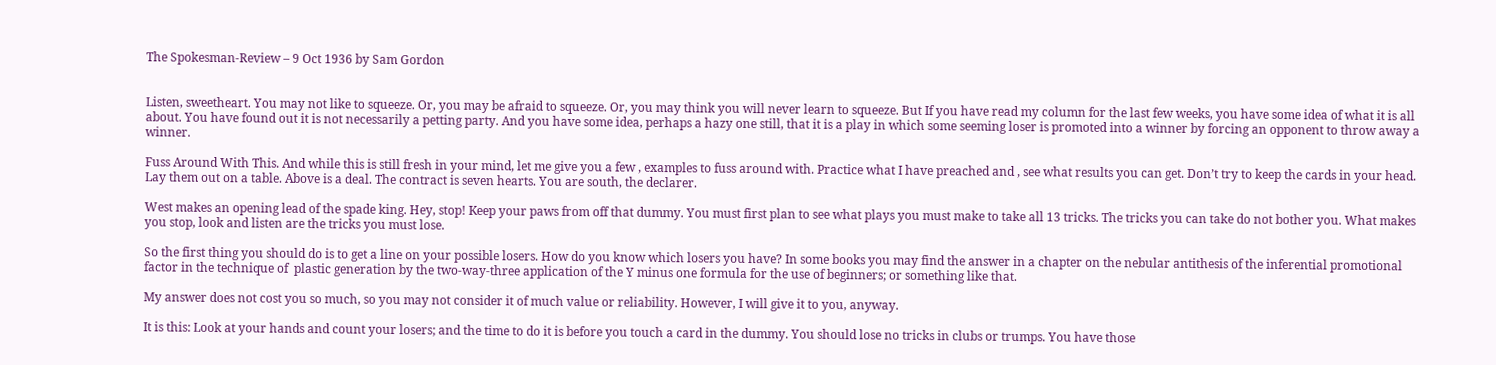The Spokesman-Review – 9 Oct 1936 by Sam Gordon


Listen, sweetheart. You may not like to squeeze. Or, you may be afraid to squeeze. Or, you may think you will never learn to squeeze. But If you have read my column for the last few weeks, you have some idea of what it is all about. You have found out it is not necessarily a petting party. And you have some idea, perhaps a hazy one still, that it is a play in which some seeming loser is promoted into a winner by forcing an opponent to throw away a winner.

Fuss Around With This. And while this is still fresh in your mind, let me give you a few , examples to fuss around with. Practice what I have preached and , see what results you can get. Don’t try to keep the cards in your head. Lay them out on a table. Above is a deal. The contract is seven hearts. You are south, the declarer.

West makes an opening lead of the spade king. Hey, stop! Keep your paws from off that dummy. You must first plan to see what plays you must make to take all 13 tricks. The tricks you can take do not bother you. What makes you stop, look and listen are the tricks you must lose.

So the first thing you should do is to get a line on your possible losers. How do you know which losers you have? In some books you may find the answer in a chapter on the nebular antithesis of the inferential promotional factor in the technique of  plastic generation by the two-way-three application of the Y minus one formula for the use of beginners; or something like that.

My answer does not cost you so much, so you may not consider it of much value or reliability. However, I will give it to you, anyway.

It is this: Look at your hands and count your losers; and the time to do it is before you touch a card in the dummy. You should lose no tricks in clubs or trumps. You have those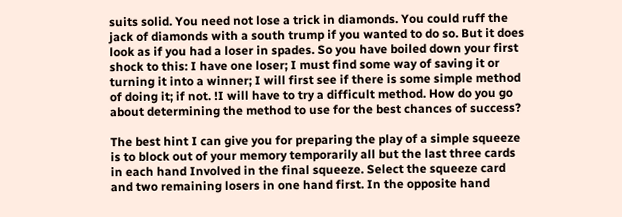suits solid. You need not lose a trick in diamonds. You could ruff the jack of diamonds with a south trump if you wanted to do so. But it does look as if you had a loser in spades. So you have boiled down your first shock to this: I have one loser; I must find some way of saving it or turning it into a winner; I will first see if there is some simple method of doing it; if not. !I will have to try a difficult method. How do you go about determining the method to use for the best chances of success?

The best hint I can give you for preparing the play of a simple squeeze is to block out of your memory temporarily all but the last three cards in each hand Involved in the final squeeze. Select the squeeze card and two remaining losers in one hand first. In the opposite hand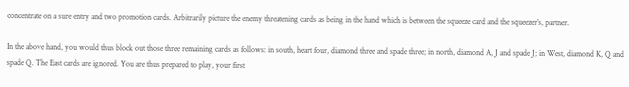concentrate on a sure entry and two promotion cards. Arbitrarily picture the enemy threatening cards as being in the hand which is between the squeeze card and the squeezer’s, partner.

In the above hand, you would thus block out those three remaining cards as follows: in south, heart four, diamond three and spade three; in north, diamond A, J and spade J; in West, diamond K, Q and spade Q. The East cards are ignored. You are thus prepared to play, your first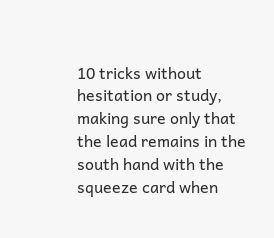10 tricks without hesitation or study, making sure only that the lead remains in the south hand with the squeeze card when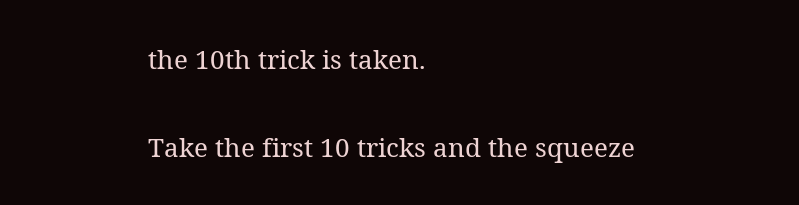the 10th trick is taken.

Take the first 10 tricks and the squeeze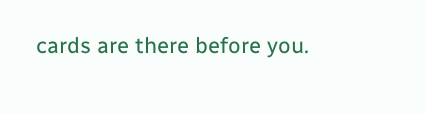cards are there before you.